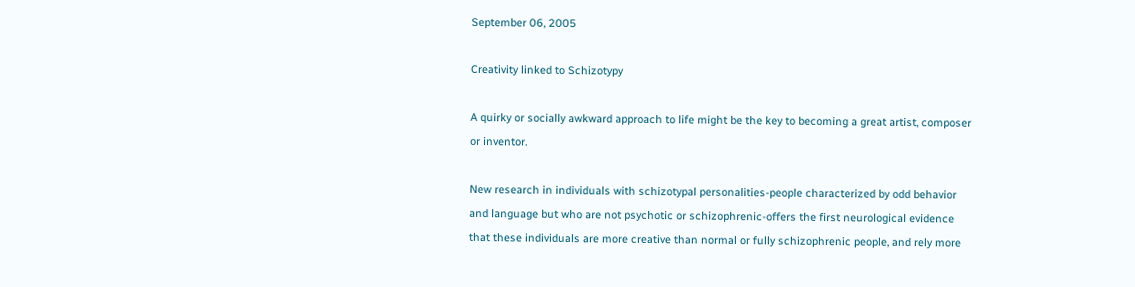September 06, 2005

Creativity linked to Schizotypy

A quirky or socially awkward approach to life might be the key to becoming a great artist, composer or inventor.

New research in individuals with schizotypal personalities-people characterized by odd behavior and language but who are not psychotic or schizophrenic-offers the first neurological evidence that these individuals are more creative than normal or fully schizophrenic people, and rely more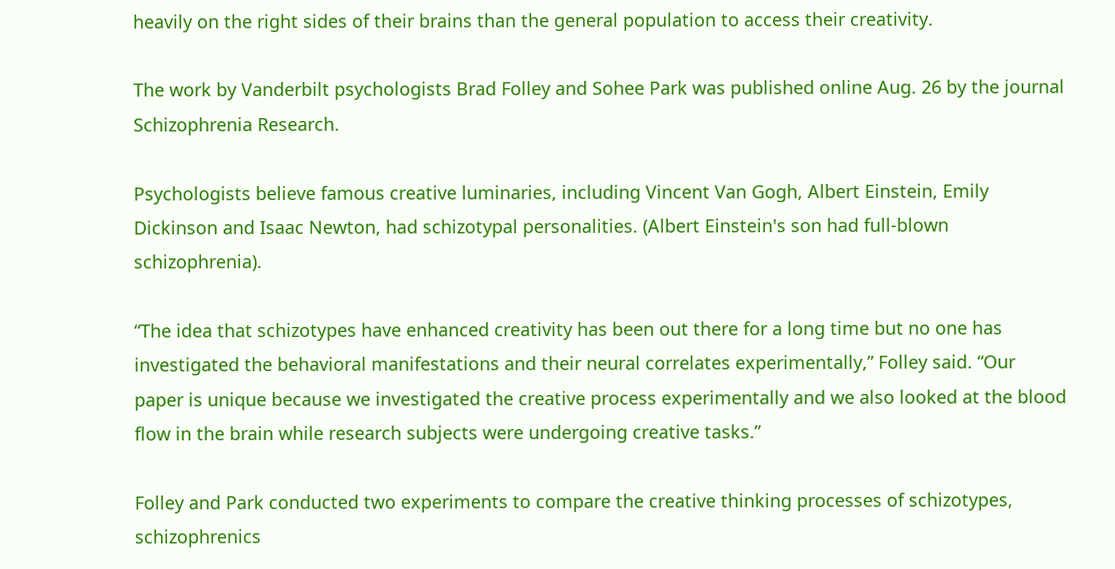heavily on the right sides of their brains than the general population to access their creativity.

The work by Vanderbilt psychologists Brad Folley and Sohee Park was published online Aug. 26 by the journal Schizophrenia Research.

Psychologists believe famous creative luminaries, including Vincent Van Gogh, Albert Einstein, Emily Dickinson and Isaac Newton, had schizotypal personalities. (Albert Einstein's son had full-blown schizophrenia).

“The idea that schizotypes have enhanced creativity has been out there for a long time but no one has investigated the behavioral manifestations and their neural correlates experimentally,” Folley said. “Our paper is unique because we investigated the creative process experimentally and we also looked at the blood flow in the brain while research subjects were undergoing creative tasks.”

Folley and Park conducted two experiments to compare the creative thinking processes of schizotypes, schizophrenics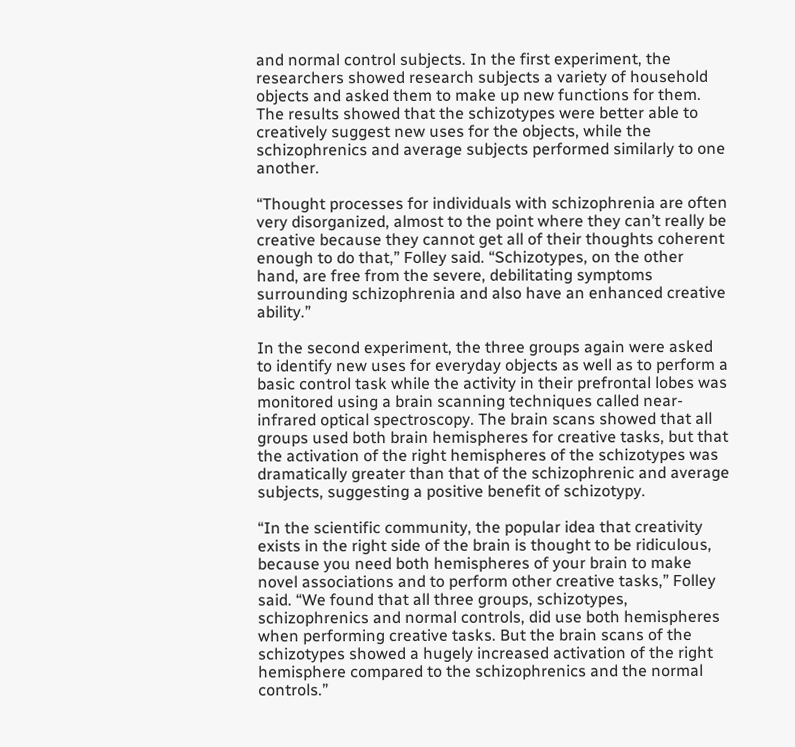and normal control subjects. In the first experiment, the researchers showed research subjects a variety of household objects and asked them to make up new functions for them. The results showed that the schizotypes were better able to creatively suggest new uses for the objects, while the schizophrenics and average subjects performed similarly to one another.

“Thought processes for individuals with schizophrenia are often very disorganized, almost to the point where they can’t really be creative because they cannot get all of their thoughts coherent enough to do that,” Folley said. “Schizotypes, on the other hand, are free from the severe, debilitating symptoms surrounding schizophrenia and also have an enhanced creative ability.”

In the second experiment, the three groups again were asked to identify new uses for everyday objects as well as to perform a basic control task while the activity in their prefrontal lobes was monitored using a brain scanning techniques called near-infrared optical spectroscopy. The brain scans showed that all groups used both brain hemispheres for creative tasks, but that the activation of the right hemispheres of the schizotypes was dramatically greater than that of the schizophrenic and average subjects, suggesting a positive benefit of schizotypy.

“In the scientific community, the popular idea that creativity exists in the right side of the brain is thought to be ridiculous, because you need both hemispheres of your brain to make novel associations and to perform other creative tasks,” Folley said. “We found that all three groups, schizotypes, schizophrenics and normal controls, did use both hemispheres when performing creative tasks. But the brain scans of the schizotypes showed a hugely increased activation of the right hemisphere compared to the schizophrenics and the normal controls.”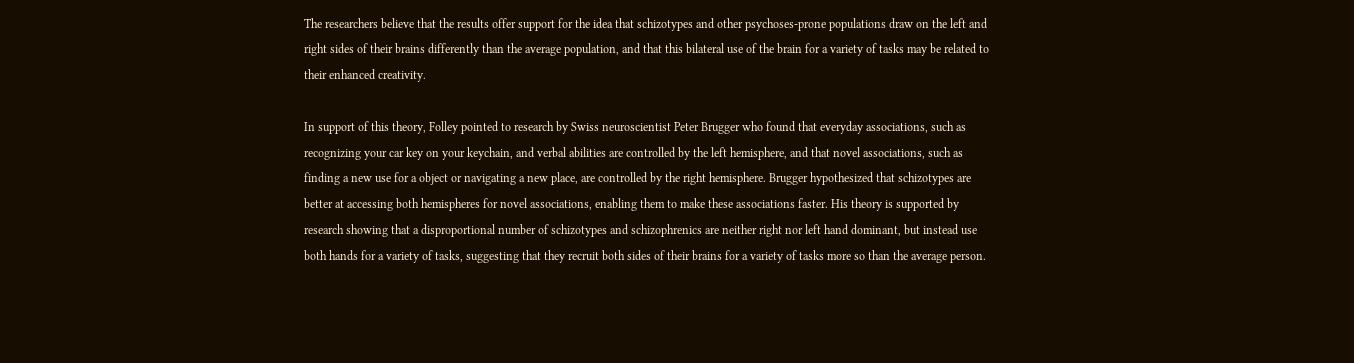The researchers believe that the results offer support for the idea that schizotypes and other psychoses-prone populations draw on the left and right sides of their brains differently than the average population, and that this bilateral use of the brain for a variety of tasks may be related to their enhanced creativity.

In support of this theory, Folley pointed to research by Swiss neuroscientist Peter Brugger who found that everyday associations, such as recognizing your car key on your keychain, and verbal abilities are controlled by the left hemisphere, and that novel associations, such as finding a new use for a object or navigating a new place, are controlled by the right hemisphere. Brugger hypothesized that schizotypes are better at accessing both hemispheres for novel associations, enabling them to make these associations faster. His theory is supported by research showing that a disproportional number of schizotypes and schizophrenics are neither right nor left hand dominant, but instead use both hands for a variety of tasks, suggesting that they recruit both sides of their brains for a variety of tasks more so than the average person.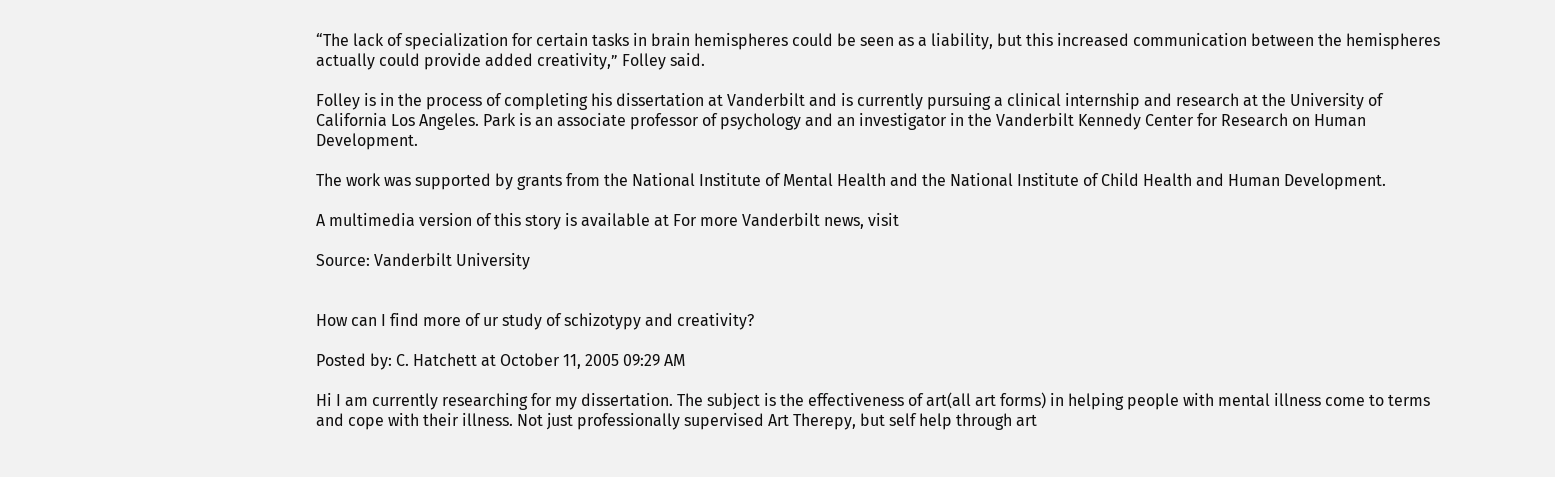“The lack of specialization for certain tasks in brain hemispheres could be seen as a liability, but this increased communication between the hemispheres actually could provide added creativity,” Folley said.

Folley is in the process of completing his dissertation at Vanderbilt and is currently pursuing a clinical internship and research at the University of California Los Angeles. Park is an associate professor of psychology and an investigator in the Vanderbilt Kennedy Center for Research on Human Development.

The work was supported by grants from the National Institute of Mental Health and the National Institute of Child Health and Human Development.

A multimedia version of this story is available at For more Vanderbilt news, visit

Source: Vanderbilt University


How can I find more of ur study of schizotypy and creativity?

Posted by: C. Hatchett at October 11, 2005 09:29 AM

Hi I am currently researching for my dissertation. The subject is the effectiveness of art(all art forms) in helping people with mental illness come to terms and cope with their illness. Not just professionally supervised Art Therepy, but self help through art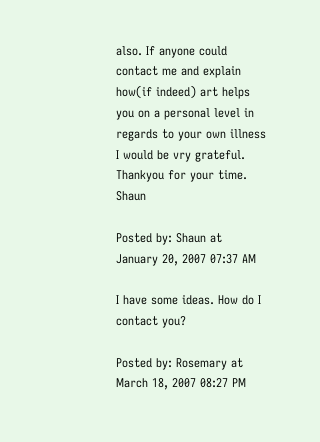also. If anyone could contact me and explain how(if indeed) art helps you on a personal level in regards to your own illness I would be vry grateful. Thankyou for your time. Shaun

Posted by: Shaun at January 20, 2007 07:37 AM

I have some ideas. How do I contact you?

Posted by: Rosemary at March 18, 2007 08:27 PM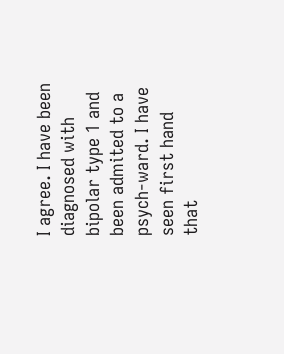I agree. I have been diagnosed with bipolar type 1 and been admited to a psych-ward. I have seen first hand that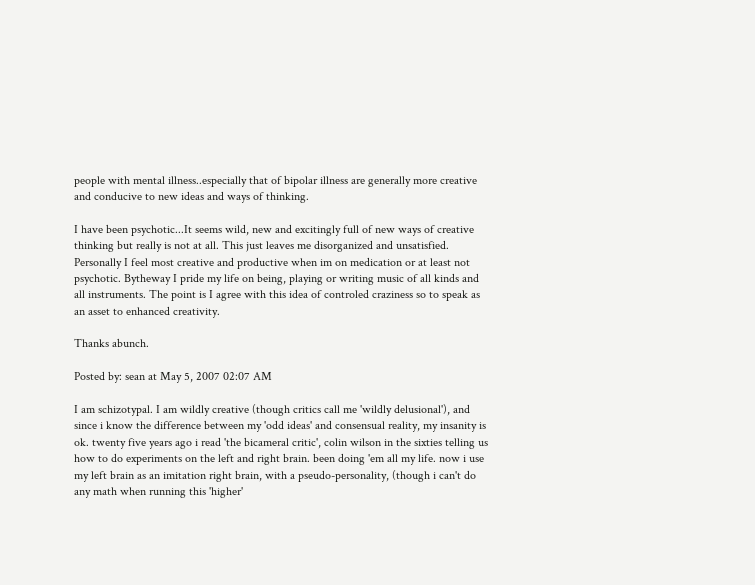people with mental illness..especially that of bipolar illness are generally more creative and conducive to new ideas and ways of thinking.

I have been psychotic...It seems wild, new and excitingly full of new ways of creative thinking but really is not at all. This just leaves me disorganized and unsatisfied. Personally I feel most creative and productive when im on medication or at least not psychotic. Bytheway I pride my life on being, playing or writing music of all kinds and all instruments. The point is I agree with this idea of controled craziness so to speak as an asset to enhanced creativity.

Thanks abunch.

Posted by: sean at May 5, 2007 02:07 AM

I am schizotypal. I am wildly creative (though critics call me 'wildly delusional'), and since i know the difference between my 'odd ideas' and consensual reality, my insanity is ok. twenty five years ago i read 'the bicameral critic', colin wilson in the sixties telling us how to do experiments on the left and right brain. been doing 'em all my life. now i use my left brain as an imitation right brain, with a pseudo-personality, (though i can't do any math when running this 'higher'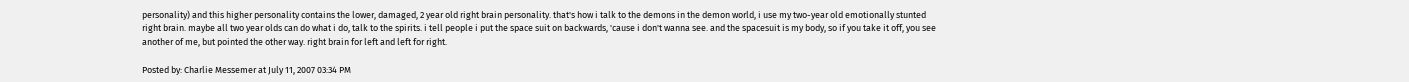personality) and this higher personality contains the lower, damaged, 2 year old right brain personality. that's how i talk to the demons in the demon world, i use my two-year old emotionally stunted right brain. maybe all two year olds can do what i do, talk to the spirits. i tell people i put the space suit on backwards, 'cause i don't wanna see. and the spacesuit is my body, so if you take it off, you see another of me, but pointed the other way. right brain for left and left for right.

Posted by: Charlie Messemer at July 11, 2007 03:34 PM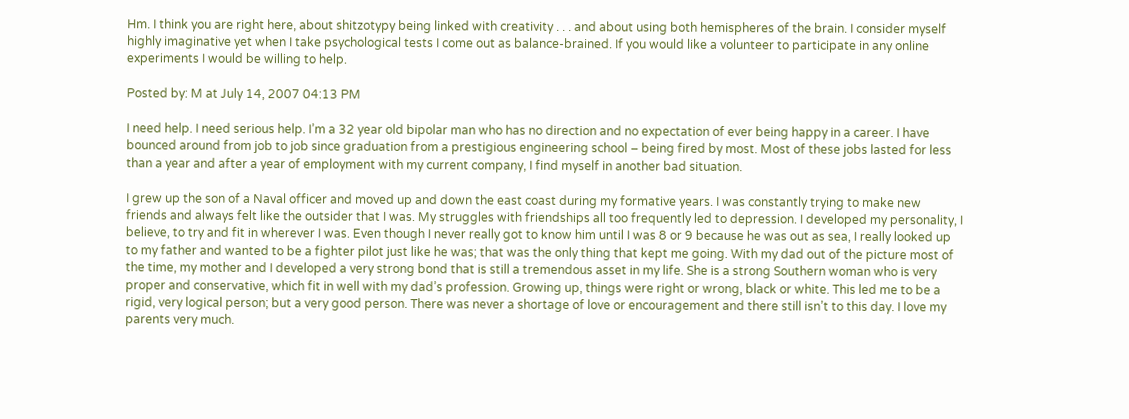Hm. I think you are right here, about shitzotypy being linked with creativity . . . and about using both hemispheres of the brain. I consider myself highly imaginative yet when I take psychological tests I come out as balance-brained. If you would like a volunteer to participate in any online experiments I would be willing to help.

Posted by: M at July 14, 2007 04:13 PM

I need help. I need serious help. I’m a 32 year old bipolar man who has no direction and no expectation of ever being happy in a career. I have bounced around from job to job since graduation from a prestigious engineering school – being fired by most. Most of these jobs lasted for less than a year and after a year of employment with my current company, I find myself in another bad situation.

I grew up the son of a Naval officer and moved up and down the east coast during my formative years. I was constantly trying to make new friends and always felt like the outsider that I was. My struggles with friendships all too frequently led to depression. I developed my personality, I believe, to try and fit in wherever I was. Even though I never really got to know him until I was 8 or 9 because he was out as sea, I really looked up to my father and wanted to be a fighter pilot just like he was; that was the only thing that kept me going. With my dad out of the picture most of the time, my mother and I developed a very strong bond that is still a tremendous asset in my life. She is a strong Southern woman who is very proper and conservative, which fit in well with my dad’s profession. Growing up, things were right or wrong, black or white. This led me to be a rigid, very logical person; but a very good person. There was never a shortage of love or encouragement and there still isn’t to this day. I love my parents very much.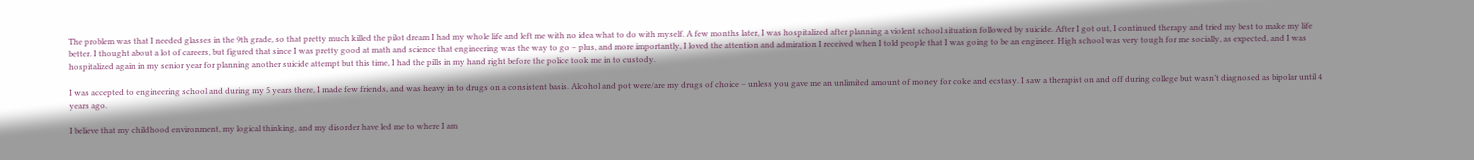The problem was that I needed glasses in the 9th grade, so that pretty much killed the pilot dream I had my whole life and left me with no idea what to do with myself. A few months later, I was hospitalized after planning a violent school situation followed by suicide. After I got out, I continued therapy and tried my best to make my life better. I thought about a lot of careers, but figured that since I was pretty good at math and science that engineering was the way to go – plus, and more importantly, I loved the attention and admiration I received when I told people that I was going to be an engineer. High school was very tough for me socially, as expected, and I was hospitalized again in my senior year for planning another suicide attempt but this time, I had the pills in my hand right before the police took me in to custody.

I was accepted to engineering school and during my 5 years there, I made few friends, and was heavy in to drugs on a consistent basis. Alcohol and pot were/are my drugs of choice – unless you gave me an unlimited amount of money for coke and ecstasy. I saw a therapist on and off during college but wasn’t diagnosed as bipolar until 4 years ago.

I believe that my childhood environment, my logical thinking, and my disorder have led me to where I am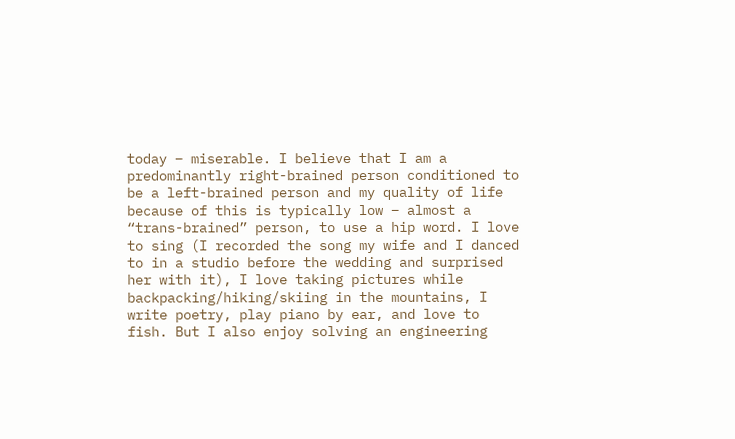today – miserable. I believe that I am a predominantly right-brained person conditioned to be a left-brained person and my quality of life because of this is typically low – almost a “trans-brained” person, to use a hip word. I love to sing (I recorded the song my wife and I danced to in a studio before the wedding and surprised her with it), I love taking pictures while backpacking/hiking/skiing in the mountains, I write poetry, play piano by ear, and love to fish. But I also enjoy solving an engineering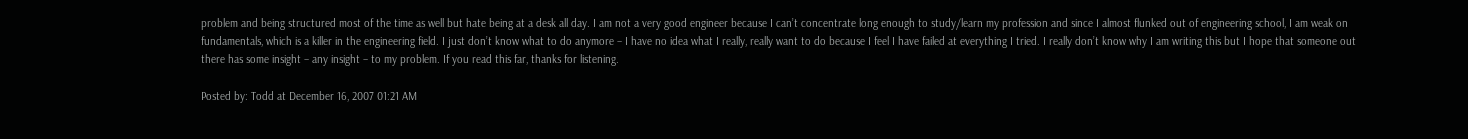problem and being structured most of the time as well but hate being at a desk all day. I am not a very good engineer because I can’t concentrate long enough to study/learn my profession and since I almost flunked out of engineering school, I am weak on fundamentals, which is a killer in the engineering field. I just don’t know what to do anymore – I have no idea what I really, really want to do because I feel I have failed at everything I tried. I really don’t know why I am writing this but I hope that someone out there has some insight – any insight – to my problem. If you read this far, thanks for listening.

Posted by: Todd at December 16, 2007 01:21 AM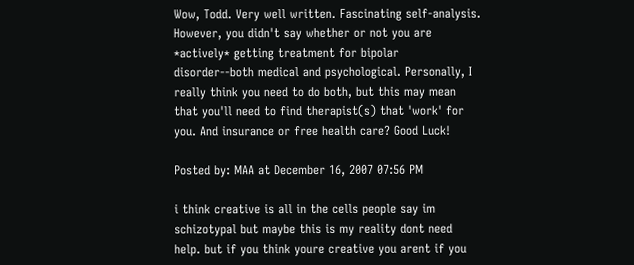Wow, Todd. Very well written. Fascinating self-analysis. However, you didn't say whether or not you are *actively* getting treatment for bipolar disorder--both medical and psychological. Personally, I really think you need to do both, but this may mean that you'll need to find therapist(s) that 'work' for you. And insurance or free health care? Good Luck!

Posted by: MAA at December 16, 2007 07:56 PM

i think creative is all in the cells people say im schizotypal but maybe this is my reality dont need help. but if you think youre creative you arent if you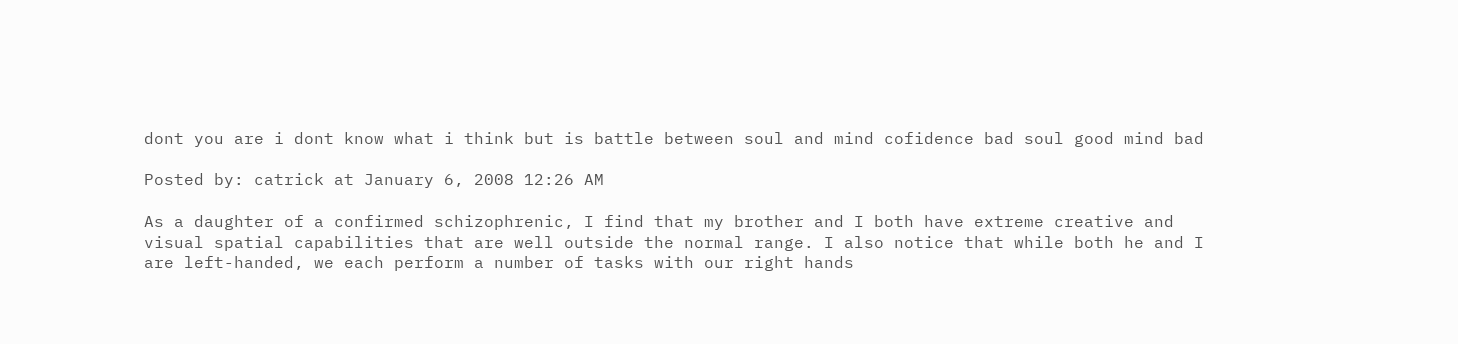dont you are i dont know what i think but is battle between soul and mind cofidence bad soul good mind bad

Posted by: catrick at January 6, 2008 12:26 AM

As a daughter of a confirmed schizophrenic, I find that my brother and I both have extreme creative and visual spatial capabilities that are well outside the normal range. I also notice that while both he and I are left-handed, we each perform a number of tasks with our right hands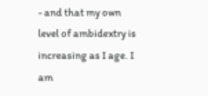- and that my own level of ambidextry is increasing as I age. I am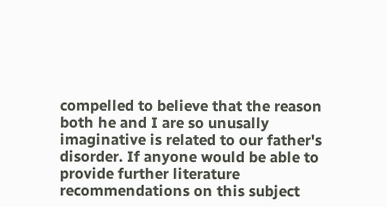compelled to believe that the reason both he and I are so unusally imaginative is related to our father's disorder. If anyone would be able to provide further literature recommendations on this subject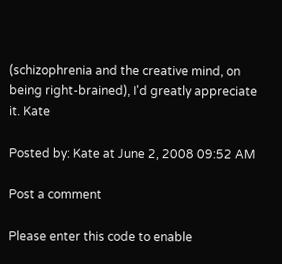(schizophrenia and the creative mind, on being right-brained), I'd greatly appreciate it. Kate

Posted by: Kate at June 2, 2008 09:52 AM

Post a comment

Please enter this code to enable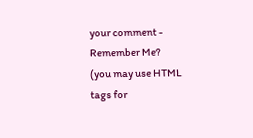your comment -
Remember Me?
(you may use HTML tags for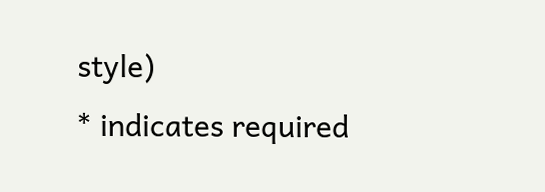style)
* indicates required